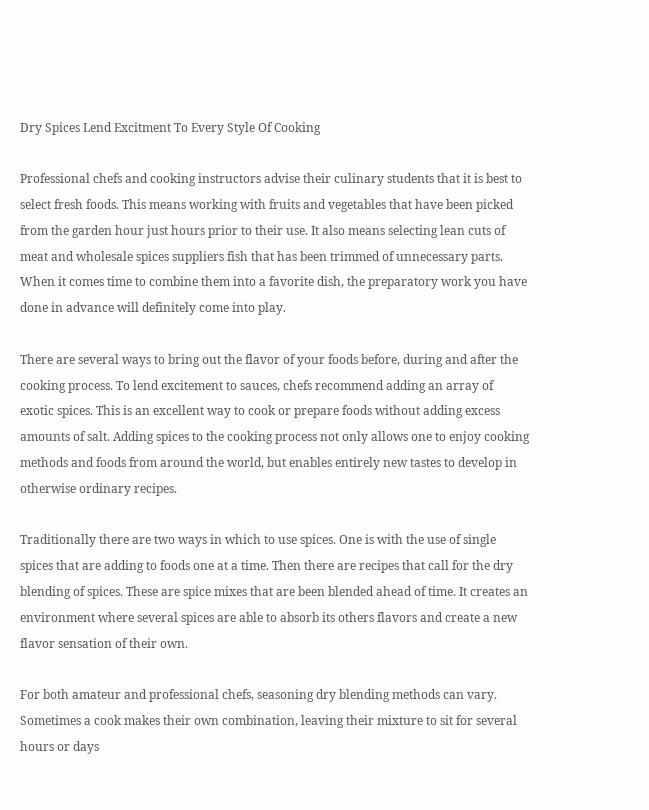Dry Spices Lend Excitment To Every Style Of Cooking

Professional chefs and cooking instructors advise their culinary students that it is best to select fresh foods. This means working with fruits and vegetables that have been picked from the garden hour just hours prior to their use. It also means selecting lean cuts of meat and wholesale spices suppliers fish that has been trimmed of unnecessary parts. When it comes time to combine them into a favorite dish, the preparatory work you have done in advance will definitely come into play.

There are several ways to bring out the flavor of your foods before, during and after the cooking process. To lend excitement to sauces, chefs recommend adding an array of exotic spices. This is an excellent way to cook or prepare foods without adding excess amounts of salt. Adding spices to the cooking process not only allows one to enjoy cooking methods and foods from around the world, but enables entirely new tastes to develop in otherwise ordinary recipes.

Traditionally there are two ways in which to use spices. One is with the use of single spices that are adding to foods one at a time. Then there are recipes that call for the dry blending of spices. These are spice mixes that are been blended ahead of time. It creates an environment where several spices are able to absorb its others flavors and create a new flavor sensation of their own.

For both amateur and professional chefs, seasoning dry blending methods can vary. Sometimes a cook makes their own combination, leaving their mixture to sit for several hours or days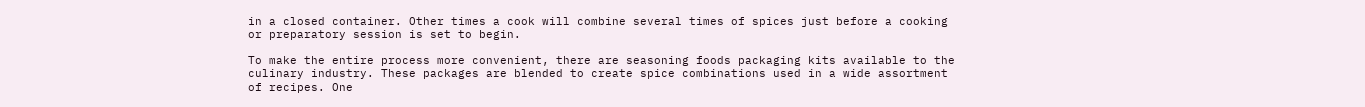in a closed container. Other times a cook will combine several times of spices just before a cooking or preparatory session is set to begin.

To make the entire process more convenient, there are seasoning foods packaging kits available to the culinary industry. These packages are blended to create spice combinations used in a wide assortment of recipes. One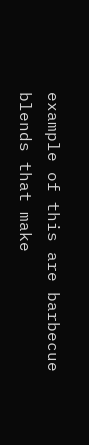example of this are barbecue blends that make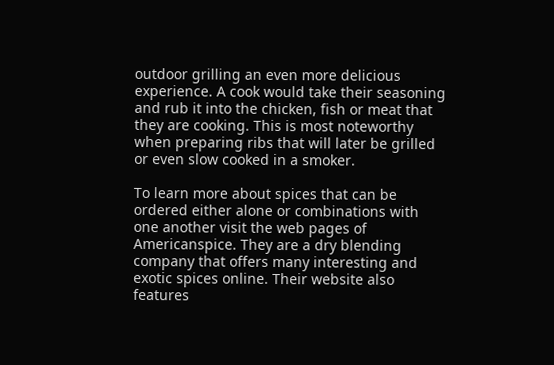outdoor grilling an even more delicious experience. A cook would take their seasoning and rub it into the chicken, fish or meat that they are cooking. This is most noteworthy when preparing ribs that will later be grilled or even slow cooked in a smoker.

To learn more about spices that can be ordered either alone or combinations with one another visit the web pages of Americanspice. They are a dry blending company that offers many interesting and exotic spices online. Their website also features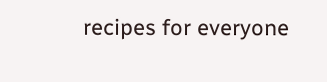recipes for everyone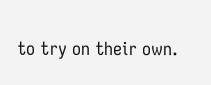to try on their own.